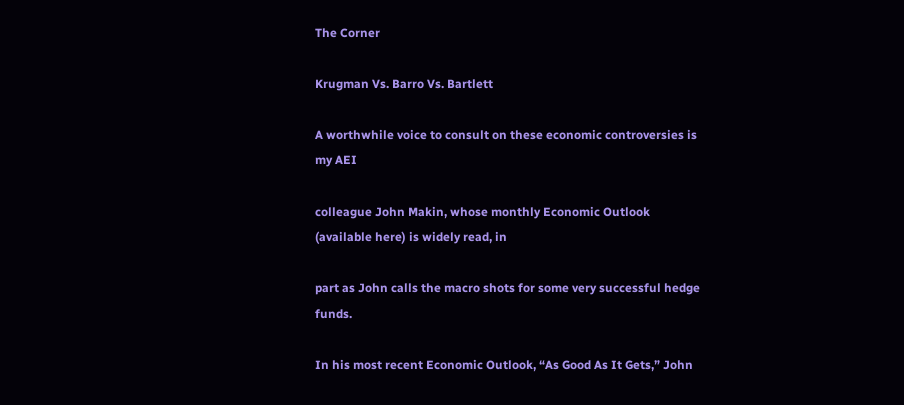The Corner

Krugman Vs. Barro Vs. Bartlett

A worthwhile voice to consult on these economic controversies is my AEI

colleague John Makin, whose monthly Economic Outlook (available here) is widely read, in

part as John calls the macro shots for some very successful hedge funds.

In his most recent Economic Outlook, “As Good As It Gets,” John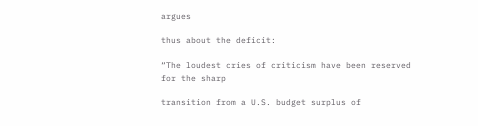argues

thus about the deficit:

“The loudest cries of criticism have been reserved for the sharp

transition from a U.S. budget surplus of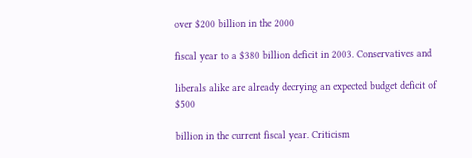over $200 billion in the 2000

fiscal year to a $380 billion deficit in 2003. Conservatives and

liberals alike are already decrying an expected budget deficit of $500

billion in the current fiscal year. Criticism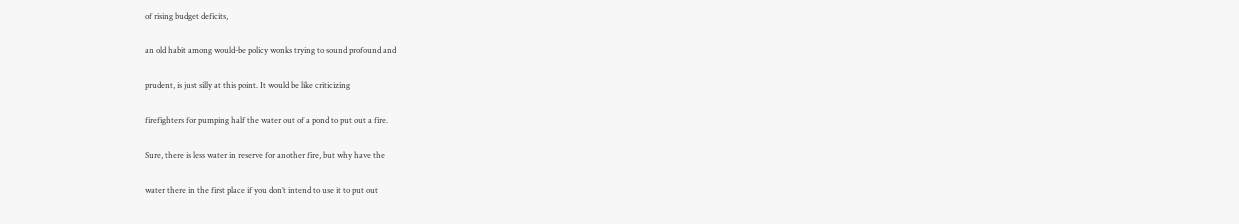of rising budget deficits,

an old habit among would-be policy wonks trying to sound profound and

prudent, is just silly at this point. It would be like criticizing

firefighters for pumping half the water out of a pond to put out a fire.

Sure, there is less water in reserve for another fire, but why have the

water there in the first place if you don’t intend to use it to put out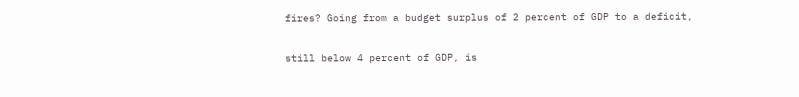fires? Going from a budget surplus of 2 percent of GDP to a deficit,

still below 4 percent of GDP, is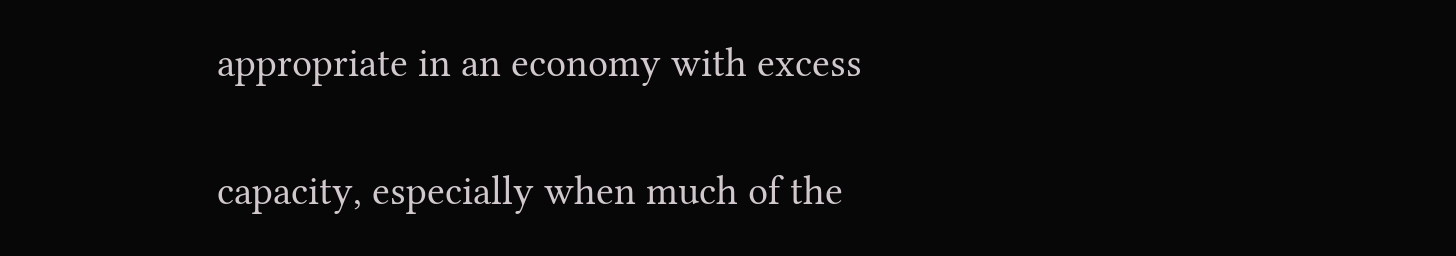appropriate in an economy with excess

capacity, especially when much of the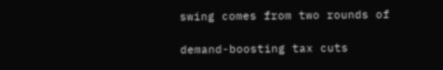swing comes from two rounds of

demand-boosting tax cuts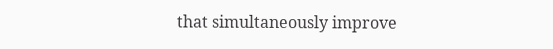that simultaneously improve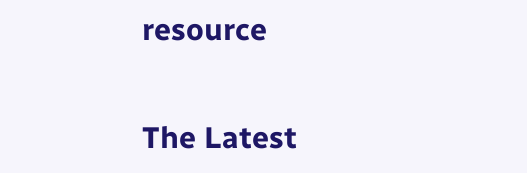resource


The Latest